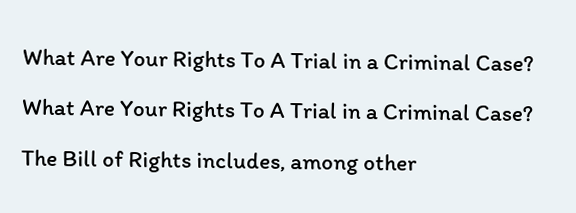What Are Your Rights To A Trial in a Criminal Case?

What Are Your Rights To A Trial in a Criminal Case?

The Bill of Rights includes, among other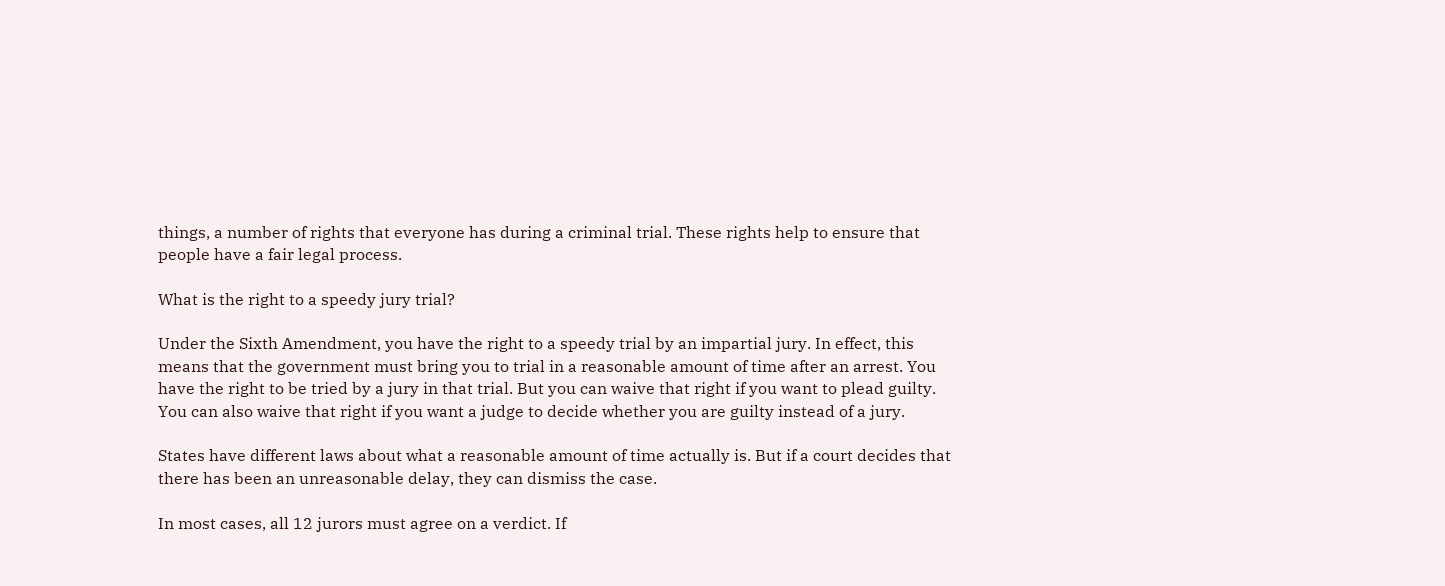things, a number of rights that everyone has during a criminal trial. These rights help to ensure that people have a fair legal process.

What is the right to a speedy jury trial?

Under the Sixth Amendment, you have the right to a speedy trial by an impartial jury. In effect, this means that the government must bring you to trial in a reasonable amount of time after an arrest. You have the right to be tried by a jury in that trial. But you can waive that right if you want to plead guilty. You can also waive that right if you want a judge to decide whether you are guilty instead of a jury.

States have different laws about what a reasonable amount of time actually is. But if a court decides that there has been an unreasonable delay, they can dismiss the case.

In most cases, all 12 jurors must agree on a verdict. If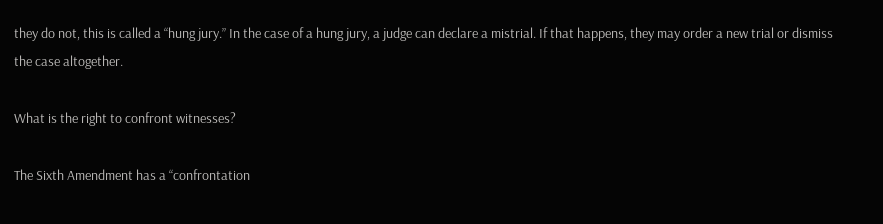they do not, this is called a “hung jury.” In the case of a hung jury, a judge can declare a mistrial. If that happens, they may order a new trial or dismiss the case altogether.

What is the right to confront witnesses?

The Sixth Amendment has a “confrontation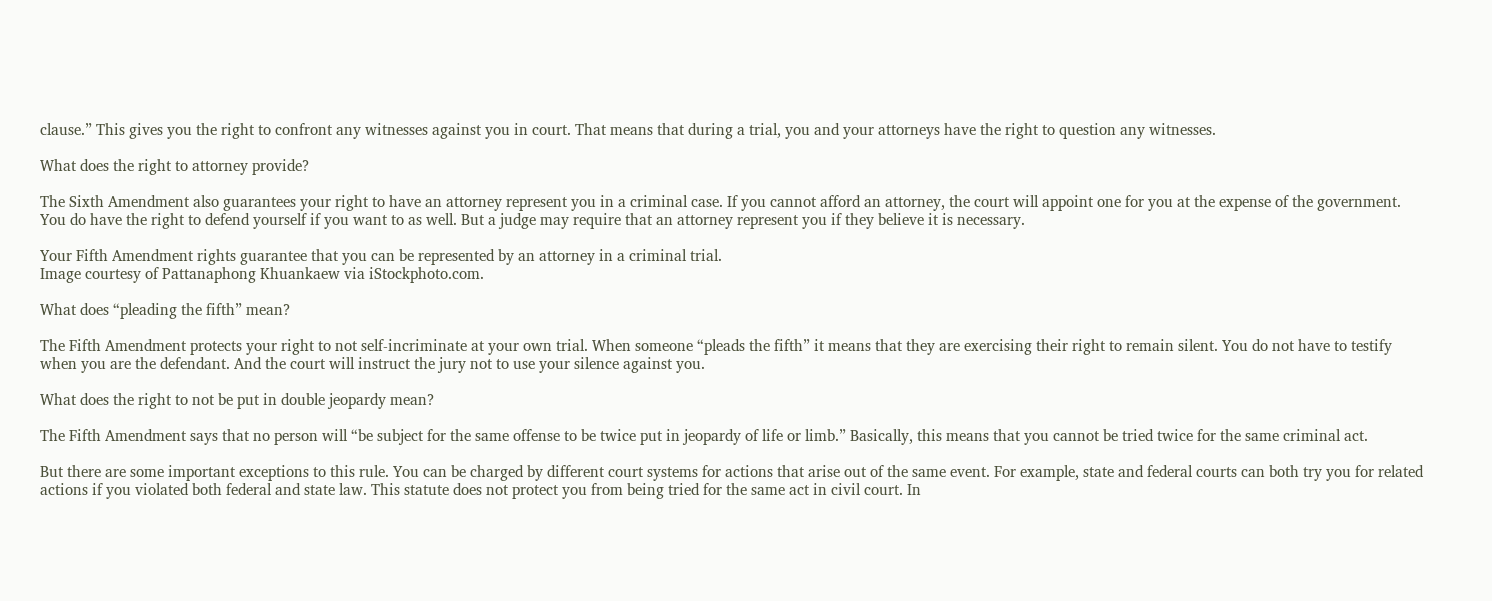clause.” This gives you the right to confront any witnesses against you in court. That means that during a trial, you and your attorneys have the right to question any witnesses.

What does the right to attorney provide?

The Sixth Amendment also guarantees your right to have an attorney represent you in a criminal case. If you cannot afford an attorney, the court will appoint one for you at the expense of the government. You do have the right to defend yourself if you want to as well. But a judge may require that an attorney represent you if they believe it is necessary.

Your Fifth Amendment rights guarantee that you can be represented by an attorney in a criminal trial.
Image courtesy of Pattanaphong Khuankaew via iStockphoto.com.

What does “pleading the fifth” mean?

The Fifth Amendment protects your right to not self-incriminate at your own trial. When someone “pleads the fifth” it means that they are exercising their right to remain silent. You do not have to testify when you are the defendant. And the court will instruct the jury not to use your silence against you.

What does the right to not be put in double jeopardy mean?

The Fifth Amendment says that no person will “be subject for the same offense to be twice put in jeopardy of life or limb.” Basically, this means that you cannot be tried twice for the same criminal act.

But there are some important exceptions to this rule. You can be charged by different court systems for actions that arise out of the same event. For example, state and federal courts can both try you for related actions if you violated both federal and state law. This statute does not protect you from being tried for the same act in civil court. In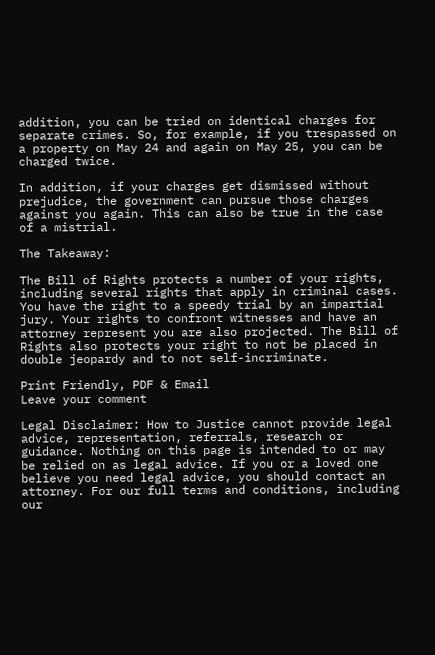addition, you can be tried on identical charges for separate crimes. So, for example, if you trespassed on a property on May 24 and again on May 25, you can be charged twice.

In addition, if your charges get dismissed without prejudice, the government can pursue those charges against you again. This can also be true in the case of a mistrial.

The Takeaway:

The Bill of Rights protects a number of your rights, including several rights that apply in criminal cases. You have the right to a speedy trial by an impartial jury. Your rights to confront witnesses and have an attorney represent you are also projected. The Bill of Rights also protects your right to not be placed in double jeopardy and to not self-incriminate.

Print Friendly, PDF & Email
Leave your comment

Legal Disclaimer: How to Justice cannot provide legal advice, representation, referrals, research or guidance. Nothing on this page is intended to or may be relied on as legal advice. If you or a loved one believe you need legal advice, you should contact an attorney. For our full terms and conditions, including our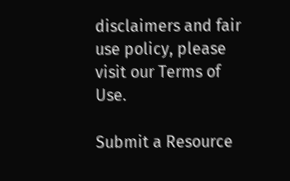disclaimers and fair use policy, please visit our Terms of Use.

Submit a Resource